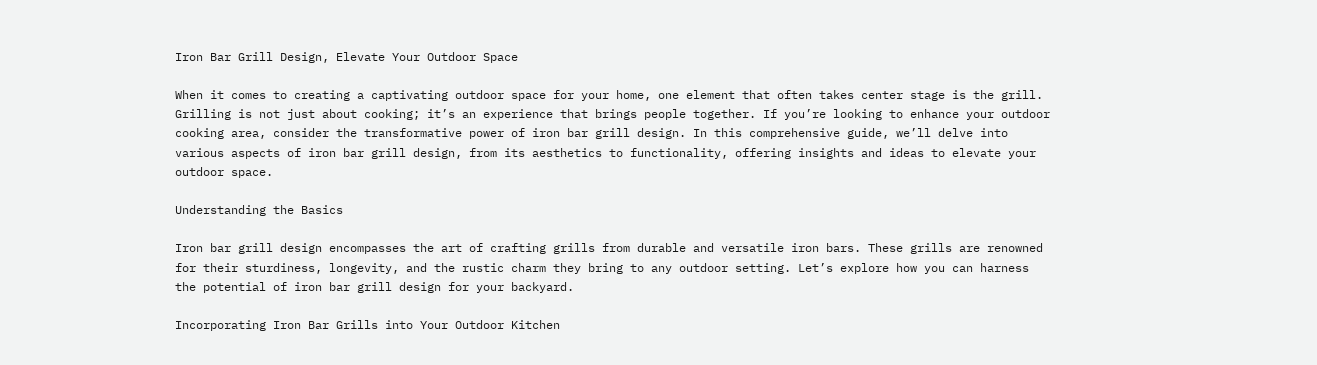Iron Bar Grill Design, Elevate Your Outdoor Space

When it comes to creating a captivating outdoor space for your home, one element that often takes center stage is the grill. Grilling is not just about cooking; it’s an experience that brings people together. If you’re looking to enhance your outdoor cooking area, consider the transformative power of iron bar grill design. In this comprehensive guide, we’ll delve into various aspects of iron bar grill design, from its aesthetics to functionality, offering insights and ideas to elevate your outdoor space.

Understanding the Basics

Iron bar grill design encompasses the art of crafting grills from durable and versatile iron bars. These grills are renowned for their sturdiness, longevity, and the rustic charm they bring to any outdoor setting. Let’s explore how you can harness the potential of iron bar grill design for your backyard.

Incorporating Iron Bar Grills into Your Outdoor Kitchen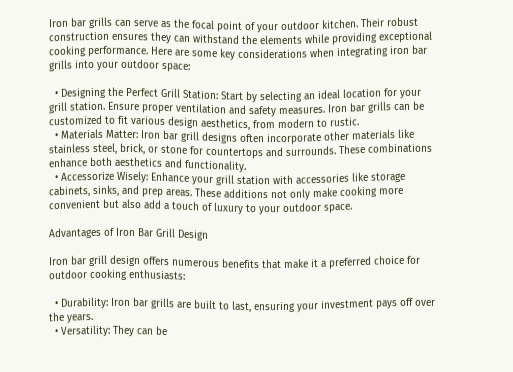Iron bar grills can serve as the focal point of your outdoor kitchen. Their robust construction ensures they can withstand the elements while providing exceptional cooking performance. Here are some key considerations when integrating iron bar grills into your outdoor space:

  • Designing the Perfect Grill Station: Start by selecting an ideal location for your grill station. Ensure proper ventilation and safety measures. Iron bar grills can be customized to fit various design aesthetics, from modern to rustic.
  • Materials Matter: Iron bar grill designs often incorporate other materials like stainless steel, brick, or stone for countertops and surrounds. These combinations enhance both aesthetics and functionality.
  • Accessorize Wisely: Enhance your grill station with accessories like storage cabinets, sinks, and prep areas. These additions not only make cooking more convenient but also add a touch of luxury to your outdoor space.

Advantages of Iron Bar Grill Design

Iron bar grill design offers numerous benefits that make it a preferred choice for outdoor cooking enthusiasts:

  • Durability: Iron bar grills are built to last, ensuring your investment pays off over the years.
  • Versatility: They can be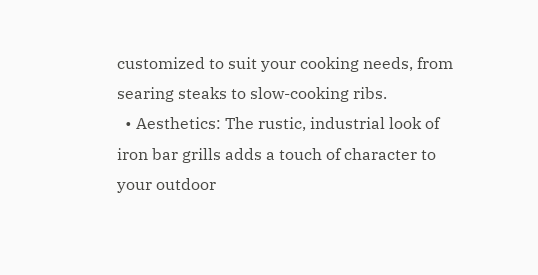customized to suit your cooking needs, from searing steaks to slow-cooking ribs.
  • Aesthetics: The rustic, industrial look of iron bar grills adds a touch of character to your outdoor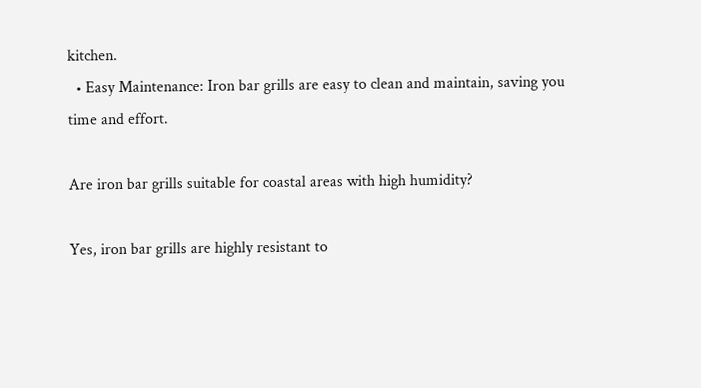kitchen.
  • Easy Maintenance: Iron bar grills are easy to clean and maintain, saving you time and effort.

Are iron bar grills suitable for coastal areas with high humidity?

Yes, iron bar grills are highly resistant to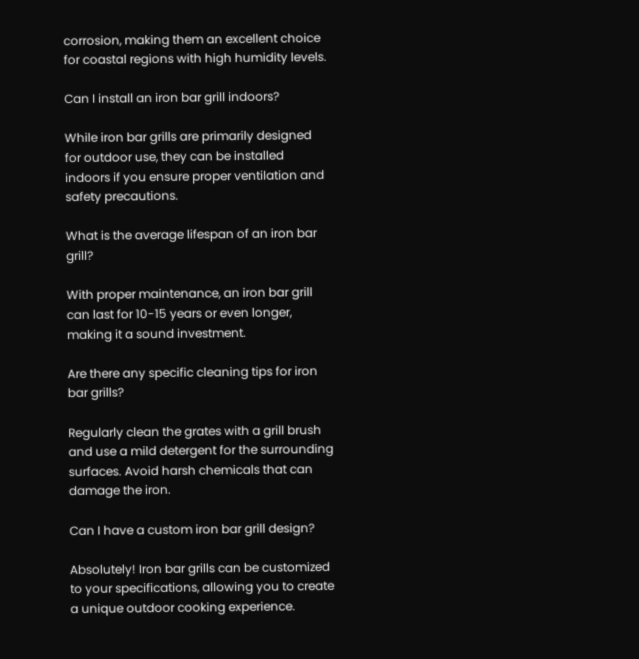corrosion, making them an excellent choice for coastal regions with high humidity levels.

Can I install an iron bar grill indoors?

While iron bar grills are primarily designed for outdoor use, they can be installed indoors if you ensure proper ventilation and safety precautions.

What is the average lifespan of an iron bar grill?

With proper maintenance, an iron bar grill can last for 10-15 years or even longer, making it a sound investment.

Are there any specific cleaning tips for iron bar grills?

Regularly clean the grates with a grill brush and use a mild detergent for the surrounding surfaces. Avoid harsh chemicals that can damage the iron.

Can I have a custom iron bar grill design?

Absolutely! Iron bar grills can be customized to your specifications, allowing you to create a unique outdoor cooking experience.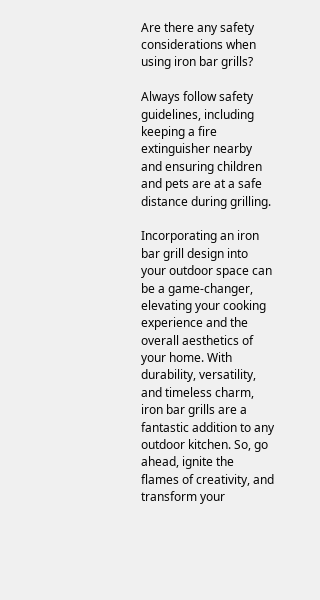Are there any safety considerations when using iron bar grills?

Always follow safety guidelines, including keeping a fire extinguisher nearby and ensuring children and pets are at a safe distance during grilling.

Incorporating an iron bar grill design into your outdoor space can be a game-changer, elevating your cooking experience and the overall aesthetics of your home. With durability, versatility, and timeless charm, iron bar grills are a fantastic addition to any outdoor kitchen. So, go ahead, ignite the flames of creativity, and transform your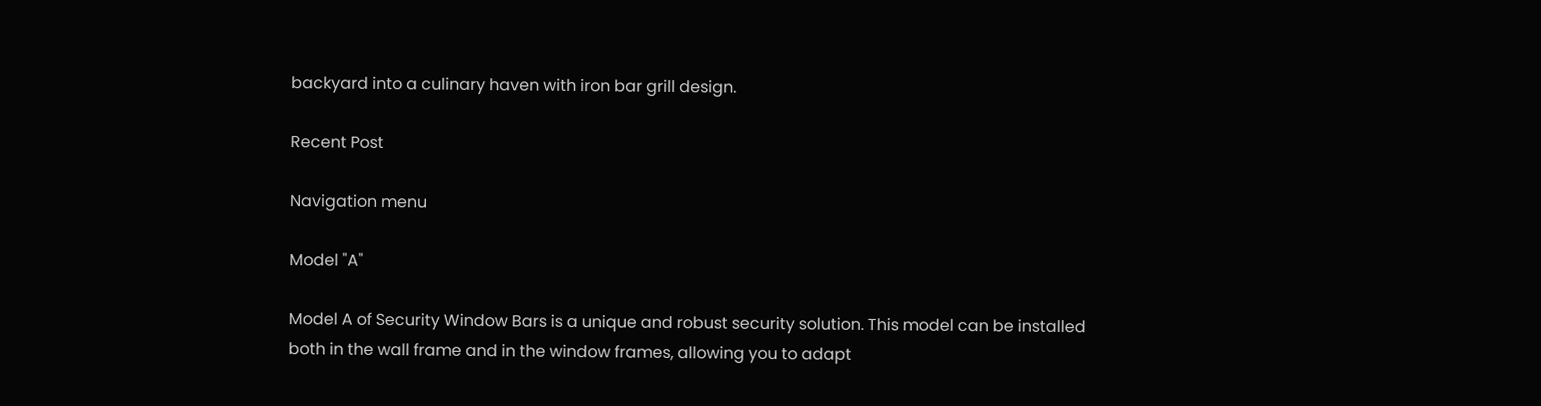backyard into a culinary haven with iron bar grill design.

Recent Post

Navigation menu

Model "A"

Model A of Security Window Bars is a unique and robust security solution. This model can be installed both in the wall frame and in the window frames, allowing you to adapt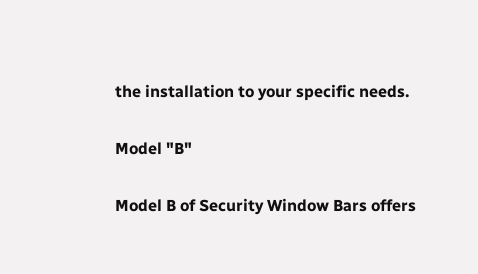the installation to your specific needs.

Model "B"

Model B of Security Window Bars offers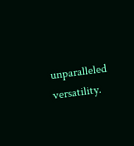unparalleled versatility.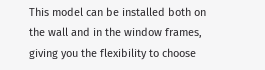This model can be installed both on the wall and in the window frames, giving you the flexibility to choose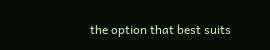the option that best suits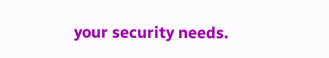your security needs.